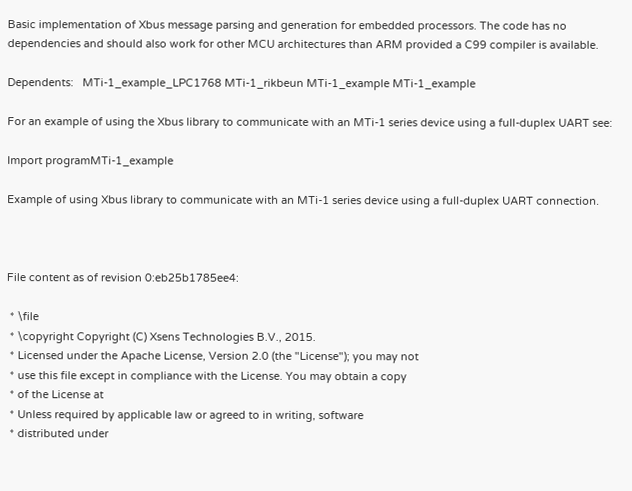Basic implementation of Xbus message parsing and generation for embedded processors. The code has no dependencies and should also work for other MCU architectures than ARM provided a C99 compiler is available.

Dependents:   MTi-1_example_LPC1768 MTi-1_rikbeun MTi-1_example MTi-1_example

For an example of using the Xbus library to communicate with an MTi-1 series device using a full-duplex UART see:

Import programMTi-1_example

Example of using Xbus library to communicate with an MTi-1 series device using a full-duplex UART connection.



File content as of revision 0:eb25b1785ee4:

 * \file
 * \copyright Copyright (C) Xsens Technologies B.V., 2015.
 * Licensed under the Apache License, Version 2.0 (the "License"); you may not
 * use this file except in compliance with the License. You may obtain a copy
 * of the License at
 * Unless required by applicable law or agreed to in writing, software
 * distributed under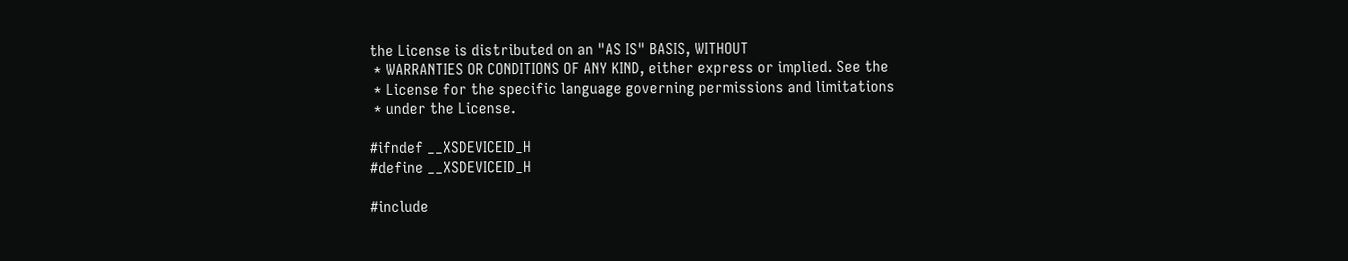the License is distributed on an "AS IS" BASIS, WITHOUT
 * WARRANTIES OR CONDITIONS OF ANY KIND, either express or implied. See the
 * License for the specific language governing permissions and limitations
 * under the License.

#ifndef __XSDEVICEID_H
#define __XSDEVICEID_H

#include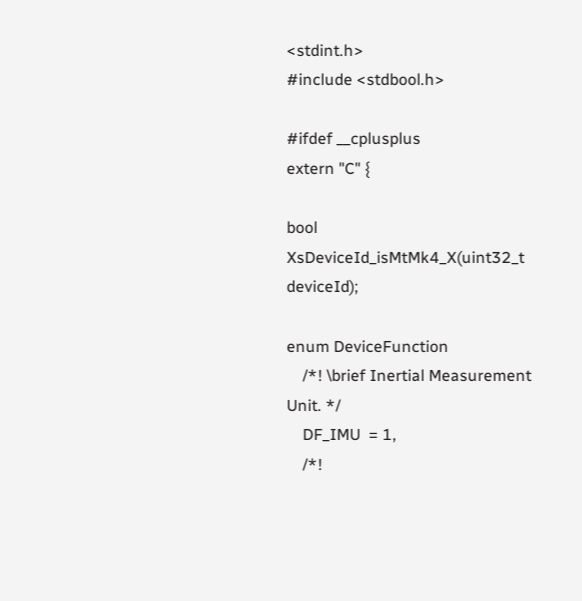<stdint.h>
#include <stdbool.h>

#ifdef __cplusplus
extern "C" {

bool XsDeviceId_isMtMk4_X(uint32_t deviceId);

enum DeviceFunction
    /*! \brief Inertial Measurement Unit. */
    DF_IMU  = 1,
    /*!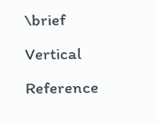\brief Vertical Reference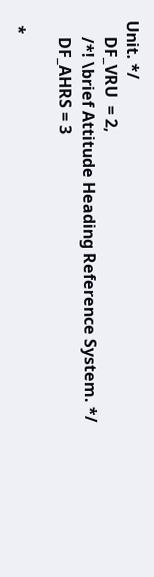Unit. */
    DF_VRU  = 2,
    /*! \brief Attitude Heading Reference System. */
    DF_AHRS = 3

 *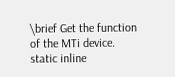\brief Get the function of the MTi device.
static inline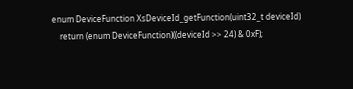enum DeviceFunction XsDeviceId_getFunction(uint32_t deviceId)
    return (enum DeviceFunction)((deviceId >> 24) & 0xF);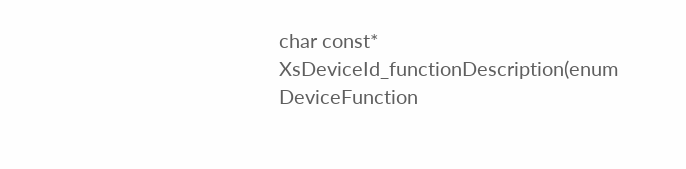char const* XsDeviceId_functionDescription(enum DeviceFunction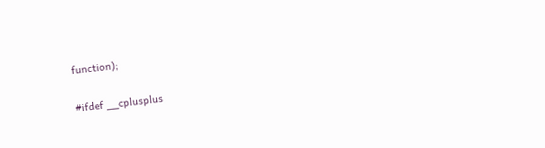function);

#ifdef __cplusplus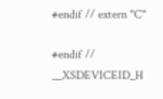#endif // extern "C"

#endif // __XSDEVICEID_H